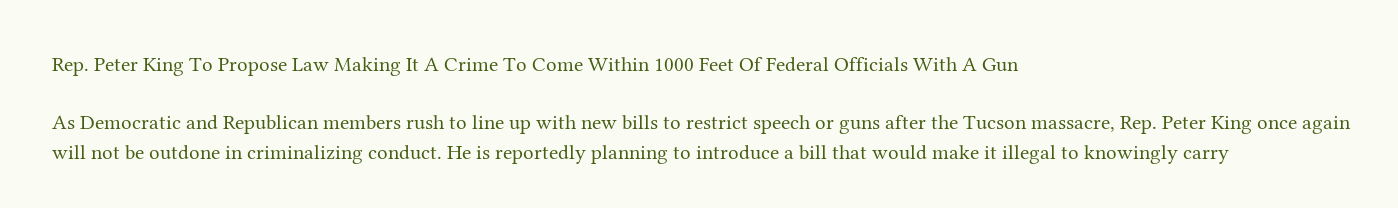Rep. Peter King To Propose Law Making It A Crime To Come Within 1000 Feet Of Federal Officials With A Gun

As Democratic and Republican members rush to line up with new bills to restrict speech or guns after the Tucson massacre, Rep. Peter King once again will not be outdone in criminalizing conduct. He is reportedly planning to introduce a bill that would make it illegal to knowingly carry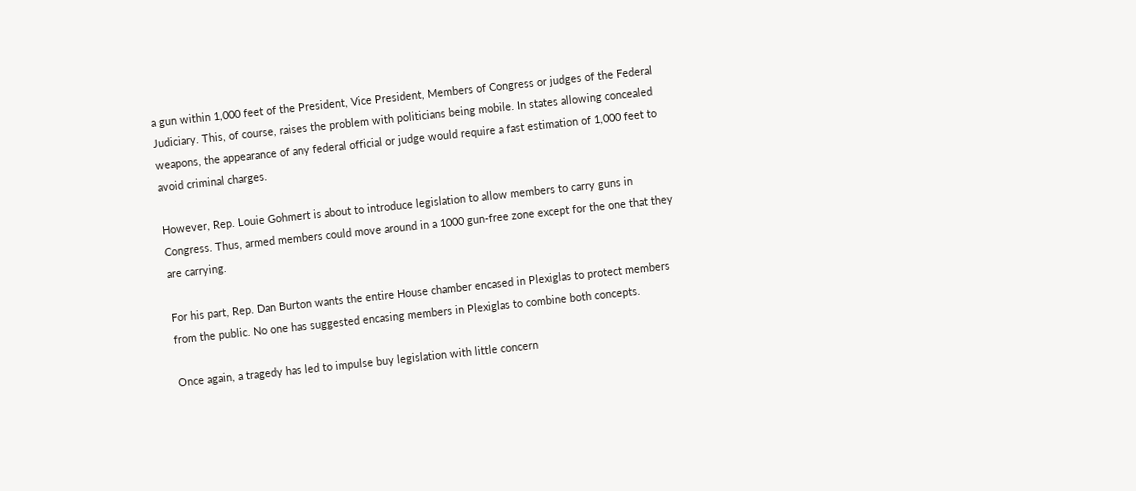a gun within 1,000 feet of the President, Vice President, Members of Congress or judges of the Federal Judiciary. This, of course, raises the problem with politicians being mobile. In states allowing concealed weapons, the appearance of any federal official or judge would require a fast estimation of 1,000 feet to avoid criminal charges.

However, Rep. Louie Gohmert is about to introduce legislation to allow members to carry guns in Congress. Thus, armed members could move around in a 1000 gun-free zone except for the one that they are carrying.

For his part, Rep. Dan Burton wants the entire House chamber encased in Plexiglas to protect members from the public. No one has suggested encasing members in Plexiglas to combine both concepts.

Once again, a tragedy has led to impulse buy legislation with little concern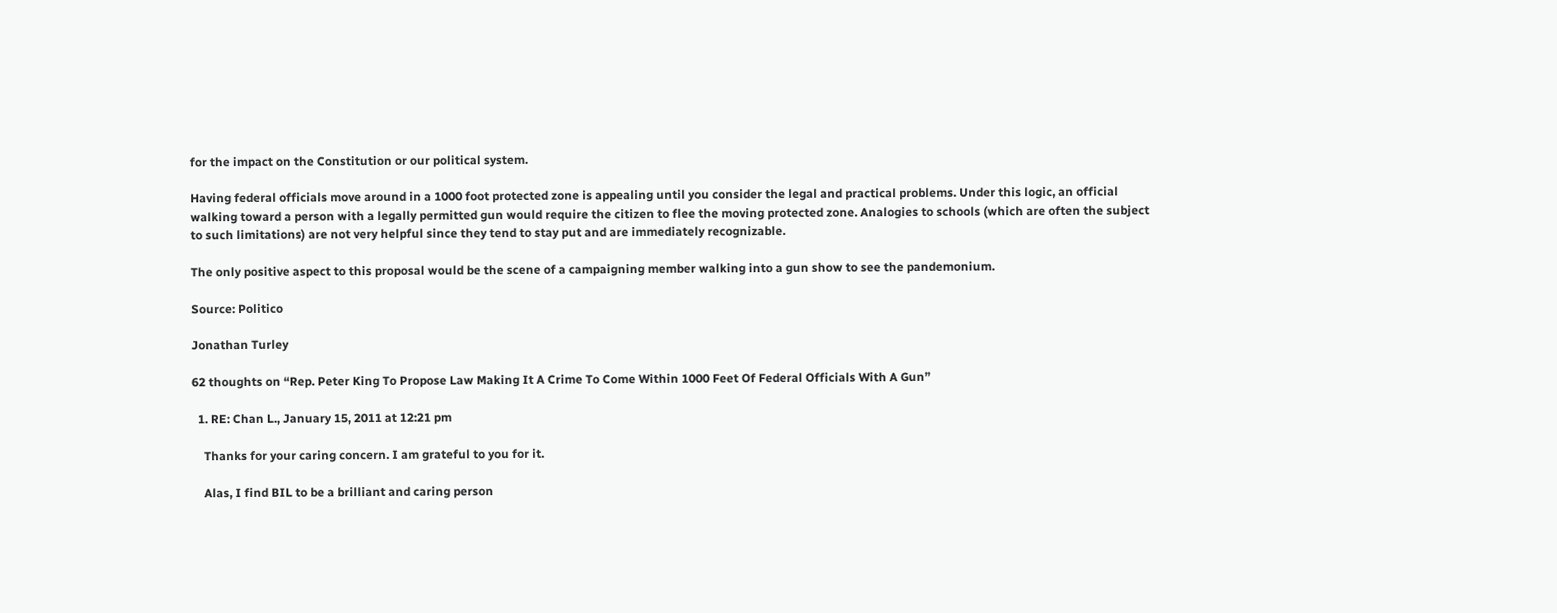for the impact on the Constitution or our political system.

Having federal officials move around in a 1000 foot protected zone is appealing until you consider the legal and practical problems. Under this logic, an official walking toward a person with a legally permitted gun would require the citizen to flee the moving protected zone. Analogies to schools (which are often the subject to such limitations) are not very helpful since they tend to stay put and are immediately recognizable.

The only positive aspect to this proposal would be the scene of a campaigning member walking into a gun show to see the pandemonium.

Source: Politico

Jonathan Turley

62 thoughts on “Rep. Peter King To Propose Law Making It A Crime To Come Within 1000 Feet Of Federal Officials With A Gun”

  1. RE: Chan L., January 15, 2011 at 12:21 pm

    Thanks for your caring concern. I am grateful to you for it.

    Alas, I find BIL to be a brilliant and caring person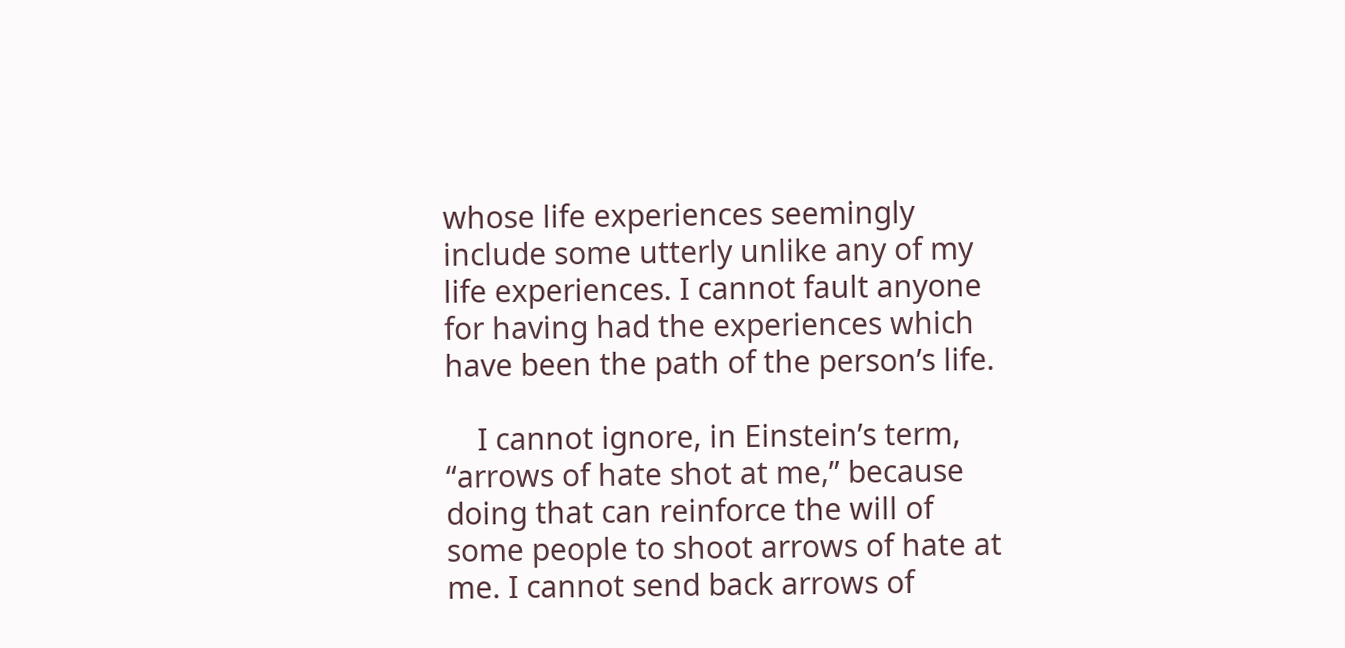whose life experiences seemingly include some utterly unlike any of my life experiences. I cannot fault anyone for having had the experiences which have been the path of the person’s life.

    I cannot ignore, in Einstein’s term, “arrows of hate shot at me,” because doing that can reinforce the will of some people to shoot arrows of hate at me. I cannot send back arrows of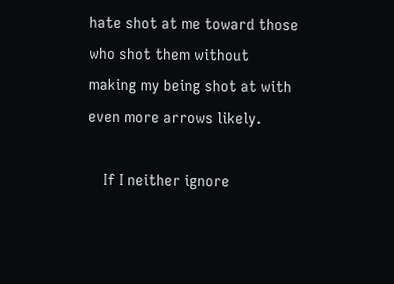hate shot at me toward those who shot them without making my being shot at with even more arrows likely.

    If I neither ignore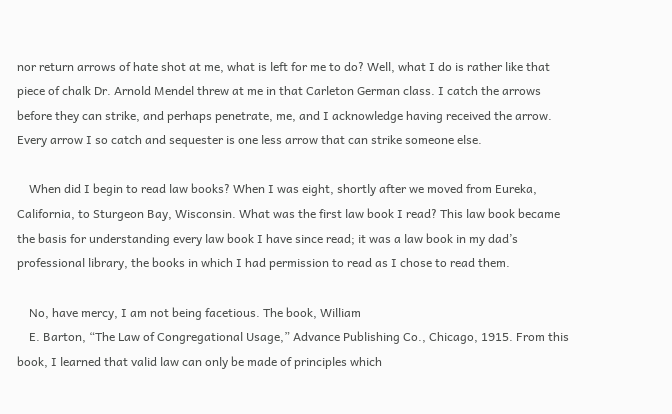nor return arrows of hate shot at me, what is left for me to do? Well, what I do is rather like that piece of chalk Dr. Arnold Mendel threw at me in that Carleton German class. I catch the arrows before they can strike, and perhaps penetrate, me, and I acknowledge having received the arrow. Every arrow I so catch and sequester is one less arrow that can strike someone else.

    When did I begin to read law books? When I was eight, shortly after we moved from Eureka, California, to Sturgeon Bay, Wisconsin. What was the first law book I read? This law book became the basis for understanding every law book I have since read; it was a law book in my dad’s professional library, the books in which I had permission to read as I chose to read them.

    No, have mercy, I am not being facetious. The book, William
    E. Barton, “The Law of Congregational Usage,” Advance Publishing Co., Chicago, 1915. From this book, I learned that valid law can only be made of principles which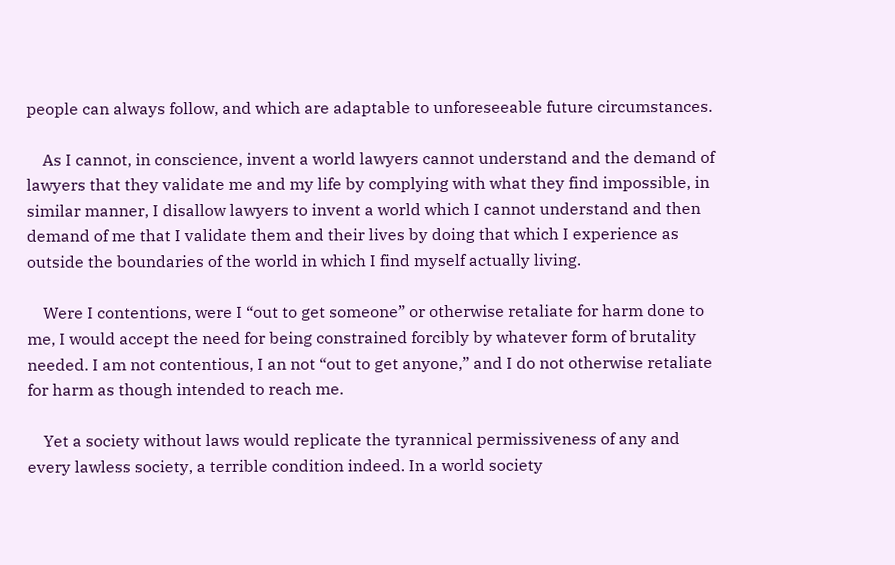people can always follow, and which are adaptable to unforeseeable future circumstances.

    As I cannot, in conscience, invent a world lawyers cannot understand and the demand of lawyers that they validate me and my life by complying with what they find impossible, in similar manner, I disallow lawyers to invent a world which I cannot understand and then demand of me that I validate them and their lives by doing that which I experience as outside the boundaries of the world in which I find myself actually living.

    Were I contentions, were I “out to get someone” or otherwise retaliate for harm done to me, I would accept the need for being constrained forcibly by whatever form of brutality needed. I am not contentious, I an not “out to get anyone,” and I do not otherwise retaliate for harm as though intended to reach me.

    Yet a society without laws would replicate the tyrannical permissiveness of any and every lawless society, a terrible condition indeed. In a world society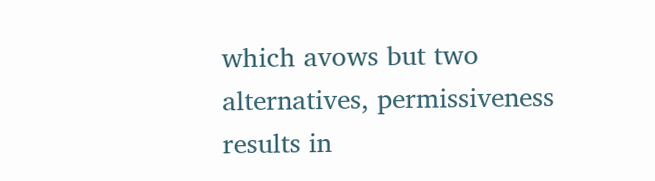which avows but two alternatives, permissiveness results in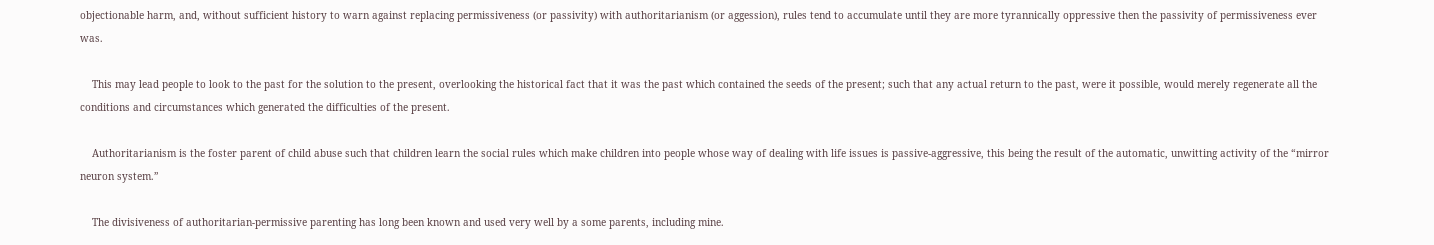objectionable harm, and, without sufficient history to warn against replacing permissiveness (or passivity) with authoritarianism (or aggession), rules tend to accumulate until they are more tyrannically oppressive then the passivity of permissiveness ever was.

    This may lead people to look to the past for the solution to the present, overlooking the historical fact that it was the past which contained the seeds of the present; such that any actual return to the past, were it possible, would merely regenerate all the conditions and circumstances which generated the difficulties of the present.

    Authoritarianism is the foster parent of child abuse such that children learn the social rules which make children into people whose way of dealing with life issues is passive-aggressive, this being the result of the automatic, unwitting activity of the “mirror neuron system.”

    The divisiveness of authoritarian-permissive parenting has long been known and used very well by a some parents, including mine.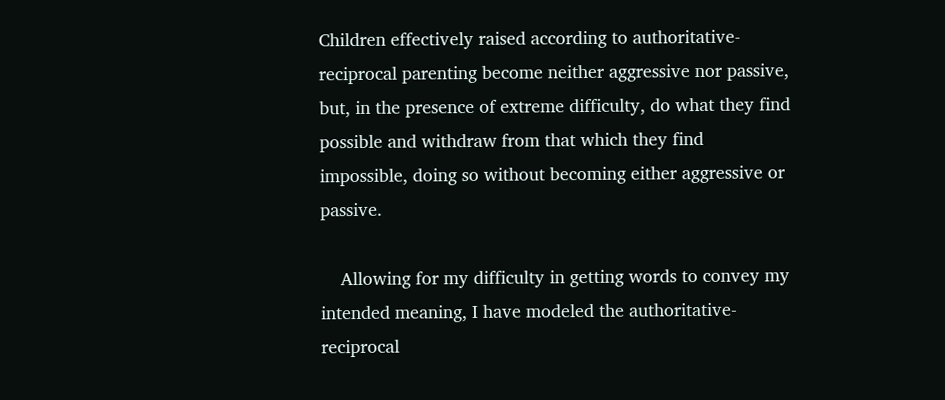Children effectively raised according to authoritative-reciprocal parenting become neither aggressive nor passive, but, in the presence of extreme difficulty, do what they find possible and withdraw from that which they find impossible, doing so without becoming either aggressive or passive.

    Allowing for my difficulty in getting words to convey my intended meaning, I have modeled the authoritative-reciprocal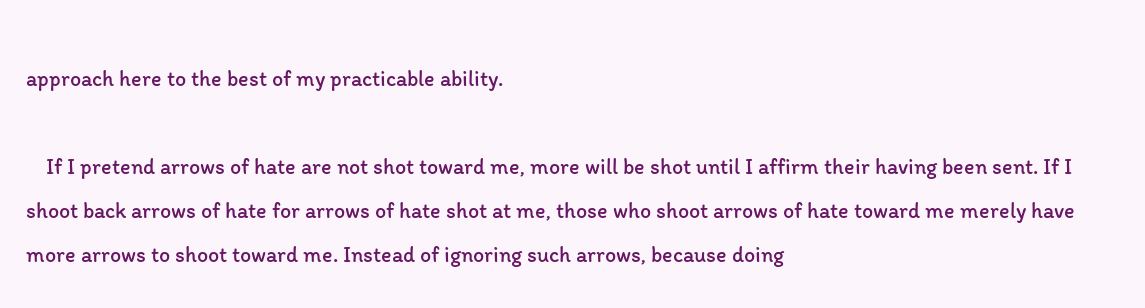approach here to the best of my practicable ability.

    If I pretend arrows of hate are not shot toward me, more will be shot until I affirm their having been sent. If I shoot back arrows of hate for arrows of hate shot at me, those who shoot arrows of hate toward me merely have more arrows to shoot toward me. Instead of ignoring such arrows, because doing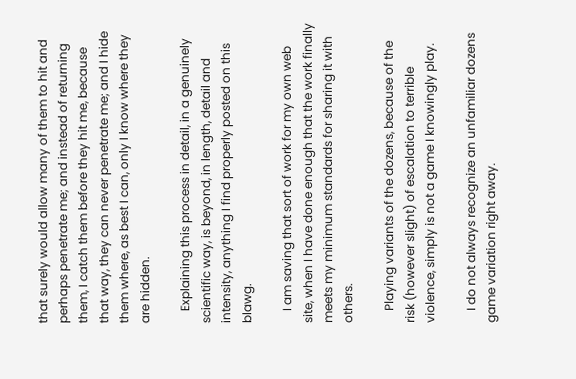that surely would allow many of them to hit and perhaps penetrate me; and instead of returning them, I catch them before they hit me, because that way, they can never penetrate me; and I hide them where, as best I can, only I know where they are hidden.

    Explaining this process in detail, in a genuinely scientific way, is beyond, in length, detail and intensity, anything I find properly posted on this blawg.

    I am saving that sort of work for my own web site, when I have done enough that the work finally meets my minimum standards for sharing it with others.

    Playing variants of the dozens, because of the risk (however slight) of escalation to terrible violence, simply is not a game I knowingly play.

    I do not always recognize an unfamiliar dozens game variation right away.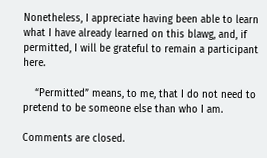Nonetheless, I appreciate having been able to learn what I have already learned on this blawg, and, if permitted, I will be grateful to remain a participant here.

    “Permitted” means, to me, that I do not need to pretend to be someone else than who I am.

Comments are closed.